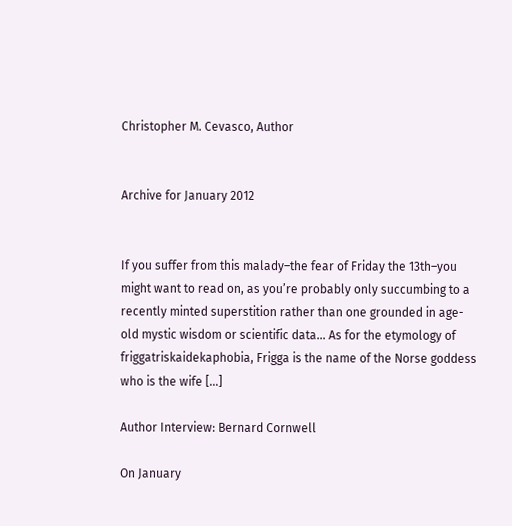Christopher M. Cevasco, Author


Archive for January 2012


If you suffer from this malady–the fear of Friday the 13th–you might want to read on, as you’re probably only succumbing to a recently minted superstition rather than one grounded in age-old mystic wisdom or scientific data… As for the etymology of friggatriskaidekaphobia, Frigga is the name of the Norse goddess who is the wife […]

Author Interview: Bernard Cornwell

On January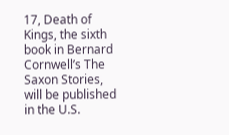17, Death of Kings, the sixth book in Bernard Cornwell’s The Saxon Stories, will be published in the U.S.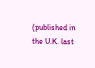(published in the U.K. last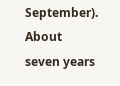September). About seven years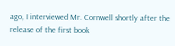ago, I interviewed Mr. Cornwell shortly after the release of the first book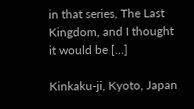in that series, The Last Kingdom, and I thought it would be […]

Kinkaku-ji, Kyoto, Japan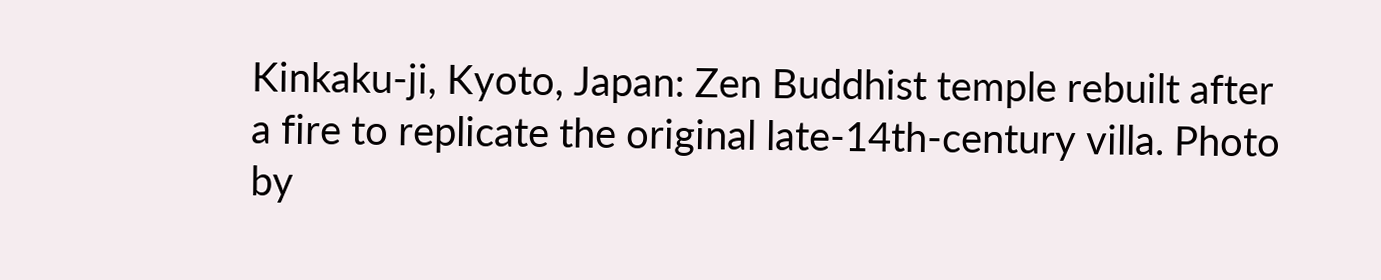Kinkaku-ji, Kyoto, Japan: Zen Buddhist temple rebuilt after a fire to replicate the original late-14th-century villa. Photo by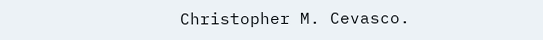Christopher M. Cevasco.